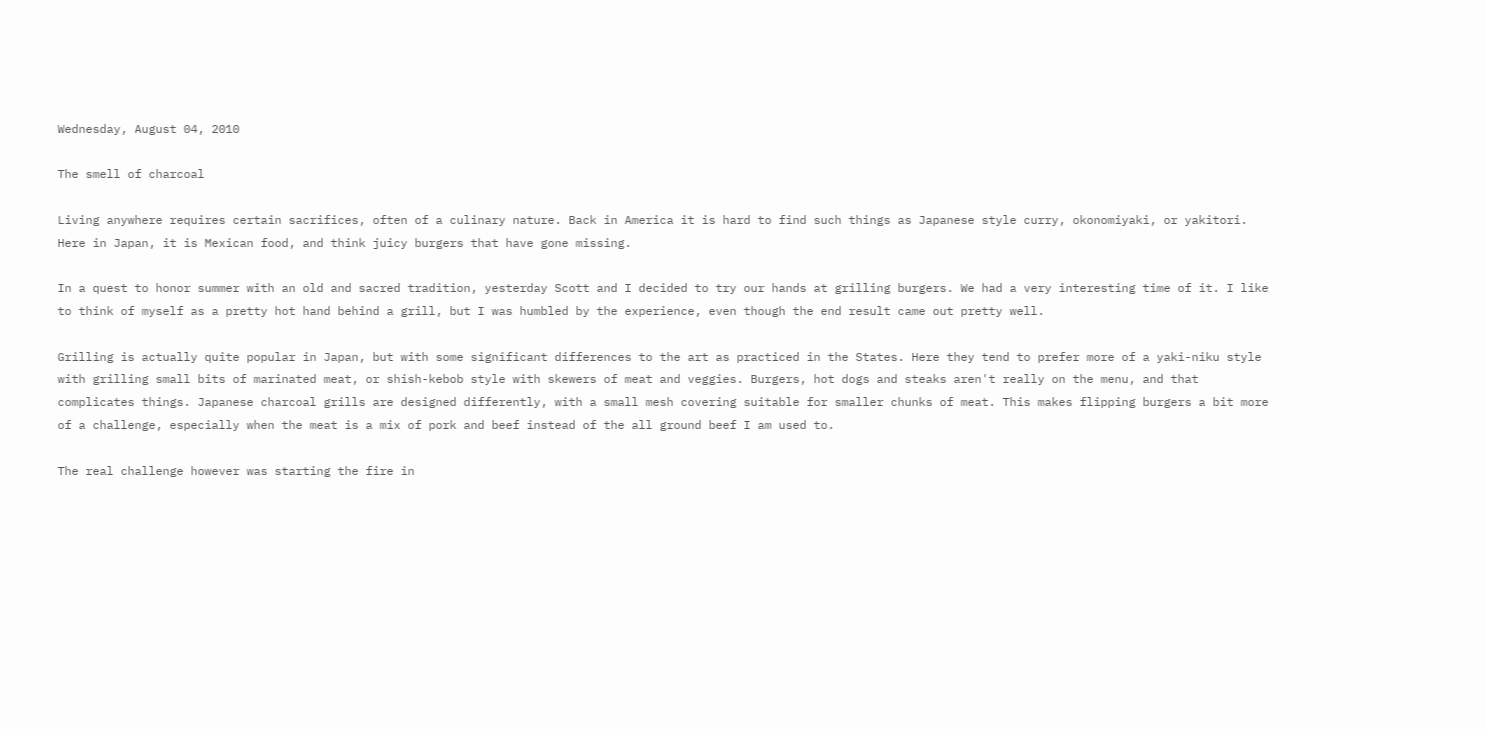Wednesday, August 04, 2010

The smell of charcoal

Living anywhere requires certain sacrifices, often of a culinary nature. Back in America it is hard to find such things as Japanese style curry, okonomiyaki, or yakitori. Here in Japan, it is Mexican food, and think juicy burgers that have gone missing.

In a quest to honor summer with an old and sacred tradition, yesterday Scott and I decided to try our hands at grilling burgers. We had a very interesting time of it. I like to think of myself as a pretty hot hand behind a grill, but I was humbled by the experience, even though the end result came out pretty well.

Grilling is actually quite popular in Japan, but with some significant differences to the art as practiced in the States. Here they tend to prefer more of a yaki-niku style with grilling small bits of marinated meat, or shish-kebob style with skewers of meat and veggies. Burgers, hot dogs and steaks aren't really on the menu, and that complicates things. Japanese charcoal grills are designed differently, with a small mesh covering suitable for smaller chunks of meat. This makes flipping burgers a bit more of a challenge, especially when the meat is a mix of pork and beef instead of the all ground beef I am used to.

The real challenge however was starting the fire in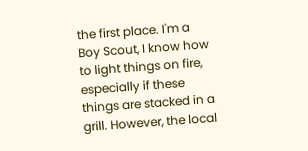the first place. I'm a Boy Scout, I know how to light things on fire, especially if these things are stacked in a grill. However, the local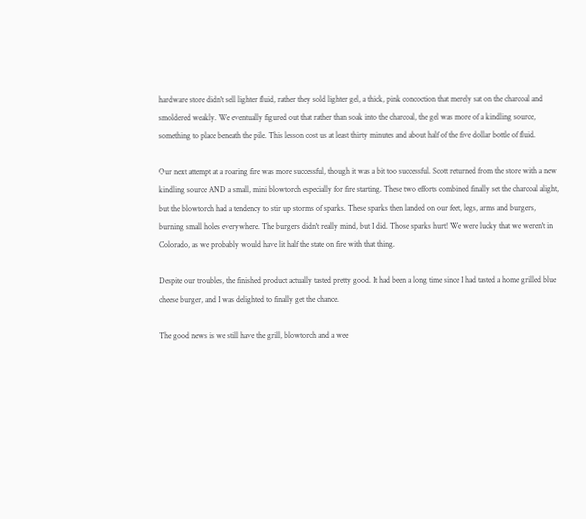hardware store didn't sell lighter fluid, rather they sold lighter gel, a thick, pink concoction that merely sat on the charcoal and smoldered weakly. We eventually figured out that rather than soak into the charcoal, the gel was more of a kindling source, something to place beneath the pile. This lesson cost us at least thirty minutes and about half of the five dollar bottle of fluid.

Our next attempt at a roaring fire was more successful, though it was a bit too successful. Scott returned from the store with a new kindling source AND a small, mini blowtorch especially for fire starting. These two efforts combined finally set the charcoal alight, but the blowtorch had a tendency to stir up storms of sparks. These sparks then landed on our feet, legs, arms and burgers, burning small holes everywhere. The burgers didn't really mind, but I did. Those sparks hurt! We were lucky that we weren't in Colorado, as we probably would have lit half the state on fire with that thing.

Despite our troubles, the finished product actually tasted pretty good. It had been a long time since I had tasted a home grilled blue cheese burger, and I was delighted to finally get the chance.

The good news is we still have the grill, blowtorch and a wee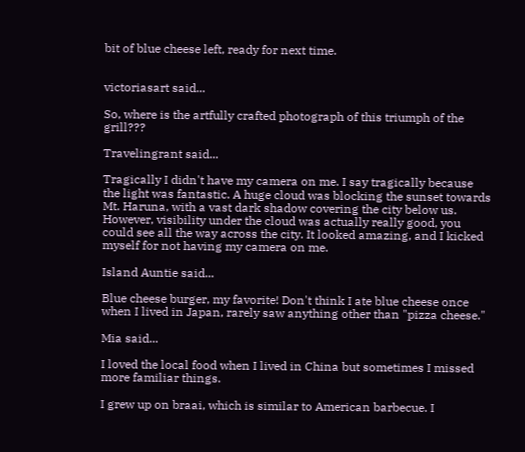bit of blue cheese left, ready for next time.


victoriasart said...

So, where is the artfully crafted photograph of this triumph of the grill???

Travelingrant said...

Tragically I didn't have my camera on me. I say tragically because the light was fantastic. A huge cloud was blocking the sunset towards Mt. Haruna, with a vast dark shadow covering the city below us. However, visibility under the cloud was actually really good, you could see all the way across the city. It looked amazing, and I kicked myself for not having my camera on me.

Island Auntie said...

Blue cheese burger, my favorite! Don't think I ate blue cheese once when I lived in Japan, rarely saw anything other than "pizza cheese."

Mia said...

I loved the local food when I lived in China but sometimes I missed more familiar things.

I grew up on braai, which is similar to American barbecue. I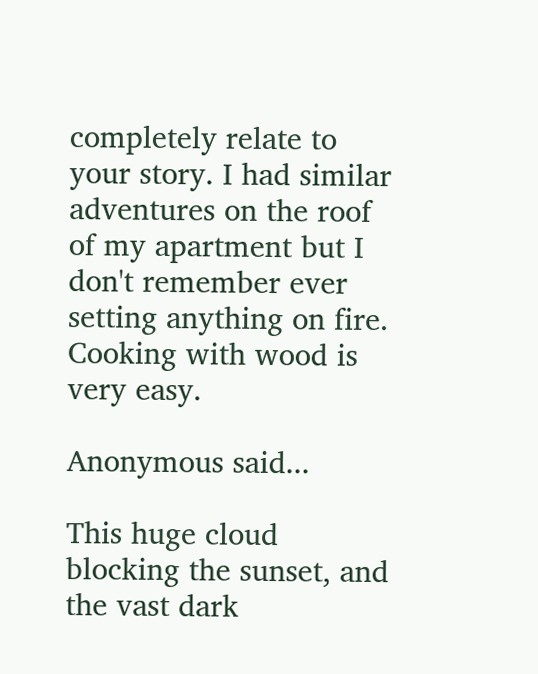completely relate to your story. I had similar adventures on the roof of my apartment but I don't remember ever setting anything on fire. Cooking with wood is very easy.

Anonymous said...

This huge cloud blocking the sunset, and the vast dark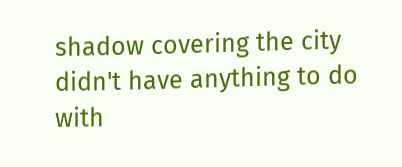shadow covering the city didn't have anything to do with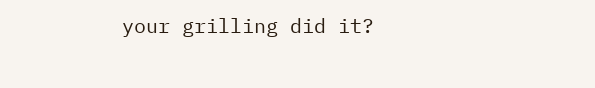your grilling did it?